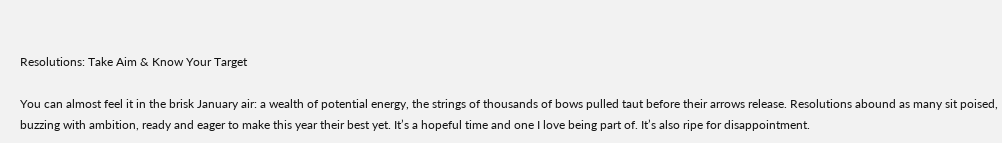Resolutions: Take Aim & Know Your Target

You can almost feel it in the brisk January air: a wealth of potential energy, the strings of thousands of bows pulled taut before their arrows release. Resolutions abound as many sit poised, buzzing with ambition, ready and eager to make this year their best yet. It’s a hopeful time and one I love being part of. It’s also ripe for disappointment.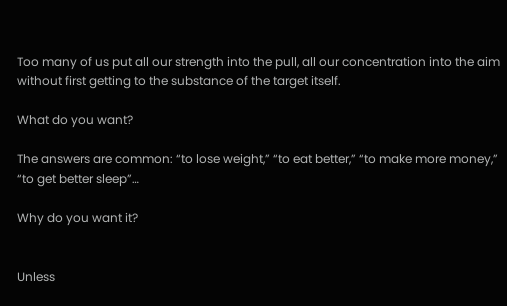Too many of us put all our strength into the pull, all our concentration into the aim without first getting to the substance of the target itself.

What do you want?

The answers are common: “to lose weight,” “to eat better,” “to make more money,” “to get better sleep”…

Why do you want it?


Unless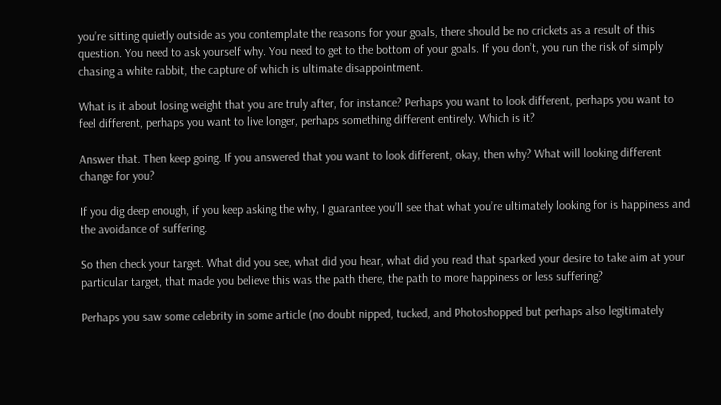you’re sitting quietly outside as you contemplate the reasons for your goals, there should be no crickets as a result of this question. You need to ask yourself why. You need to get to the bottom of your goals. If you don’t, you run the risk of simply chasing a white rabbit, the capture of which is ultimate disappointment.

What is it about losing weight that you are truly after, for instance? Perhaps you want to look different, perhaps you want to feel different, perhaps you want to live longer, perhaps something different entirely. Which is it?

Answer that. Then keep going. If you answered that you want to look different, okay, then why? What will looking different change for you?

If you dig deep enough, if you keep asking the why, I guarantee you’ll see that what you’re ultimately looking for is happiness and the avoidance of suffering.

So then check your target. What did you see, what did you hear, what did you read that sparked your desire to take aim at your particular target, that made you believe this was the path there, the path to more happiness or less suffering?

Perhaps you saw some celebrity in some article (no doubt nipped, tucked, and Photoshopped but perhaps also legitimately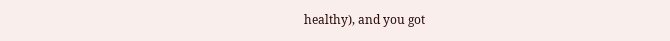healthy), and you got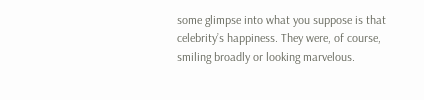some glimpse into what you suppose is that celebrity’s happiness. They were, of course, smiling broadly or looking marvelous.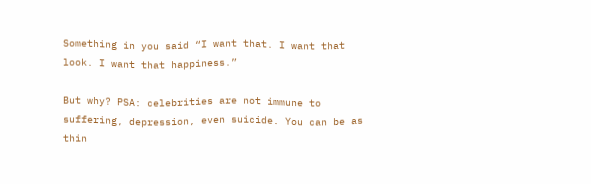Something in you said “I want that. I want that look. I want that happiness.”

But why? PSA: celebrities are not immune to suffering, depression, even suicide. You can be as thin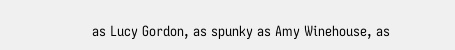as Lucy Gordon, as spunky as Amy Winehouse, as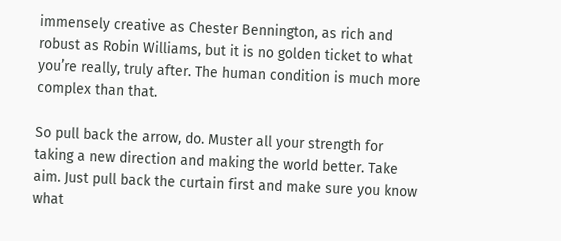immensely creative as Chester Bennington, as rich and robust as Robin Williams, but it is no golden ticket to what you’re really, truly after. The human condition is much more complex than that.

So pull back the arrow, do. Muster all your strength for taking a new direction and making the world better. Take aim. Just pull back the curtain first and make sure you know what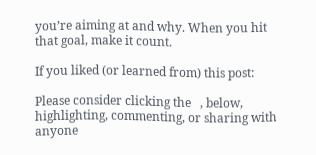you’re aiming at and why. When you hit that goal, make it count.

If you liked (or learned from) this post:

Please consider clicking the   , below, highlighting, commenting, or sharing with anyone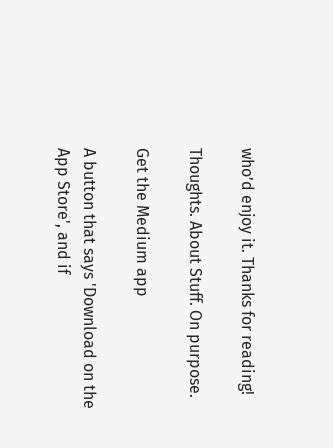who’d enjoy it. Thanks for reading!

Thoughts. About Stuff. On purpose.

Get the Medium app

A button that says 'Download on the App Store', and if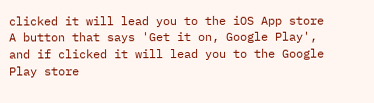clicked it will lead you to the iOS App store
A button that says 'Get it on, Google Play', and if clicked it will lead you to the Google Play store